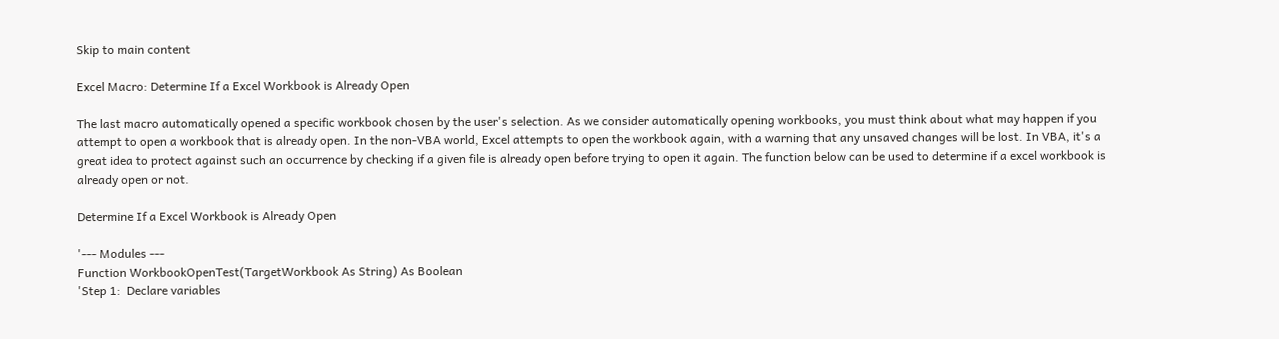Skip to main content

Excel Macro: Determine If a Excel Workbook is Already Open

The last macro automatically opened a specific workbook chosen by the user's selection. As we consider automatically opening workbooks, you must think about what may happen if you attempt to open a workbook that is already open. In the non-VBA world, Excel attempts to open the workbook again, with a warning that any unsaved changes will be lost. In VBA, it's a great idea to protect against such an occurrence by checking if a given file is already open before trying to open it again. The function below can be used to determine if a excel workbook is already open or not.

Determine If a Excel Workbook is Already Open

'--- Modules ---
Function WorkbookOpenTest(TargetWorkbook As String) As Boolean
'Step 1:  Declare variables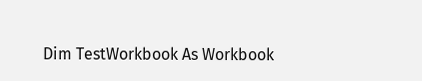Dim TestWorkbook As Workbook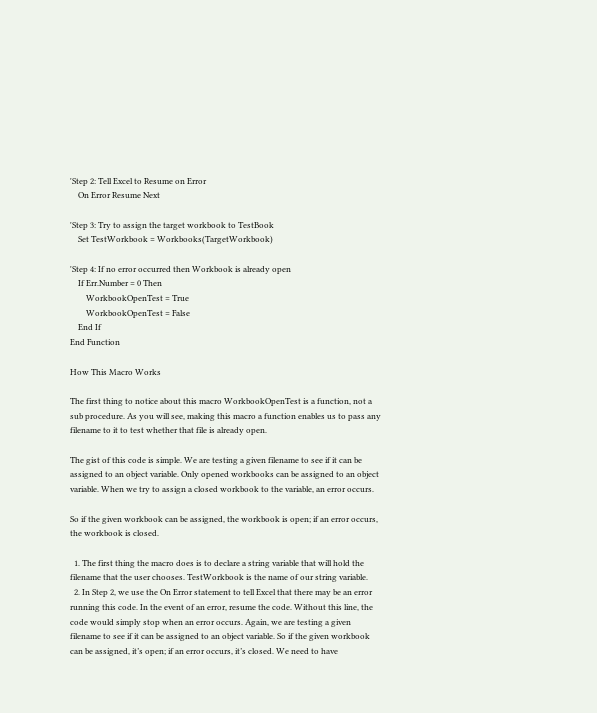'Step 2: Tell Excel to Resume on Error
    On Error Resume Next

'Step 3: Try to assign the target workbook to TestBook
    Set TestWorkbook = Workbooks(TargetWorkbook)

'Step 4: If no error occurred then Workbook is already open
    If Err.Number = 0 Then
        WorkbookOpenTest = True
        WorkbookOpenTest = False
    End If
End Function

How This Macro Works

The first thing to notice about this macro WorkbookOpenTest is a function, not a sub procedure. As you will see, making this macro a function enables us to pass any filename to it to test whether that file is already open.

The gist of this code is simple. We are testing a given filename to see if it can be assigned to an object variable. Only opened workbooks can be assigned to an object variable. When we try to assign a closed workbook to the variable, an error occurs.

So if the given workbook can be assigned, the workbook is open; if an error occurs, the workbook is closed.

  1. The first thing the macro does is to declare a string variable that will hold the filename that the user chooses. TestWorkbook is the name of our string variable.
  2. In Step 2, we use the On Error statement to tell Excel that there may be an error running this code. In the event of an error, resume the code. Without this line, the code would simply stop when an error occurs. Again, we are testing a given filename to see if it can be assigned to an object variable. So if the given workbook can be assigned, it’s open; if an error occurs, it’s closed. We need to have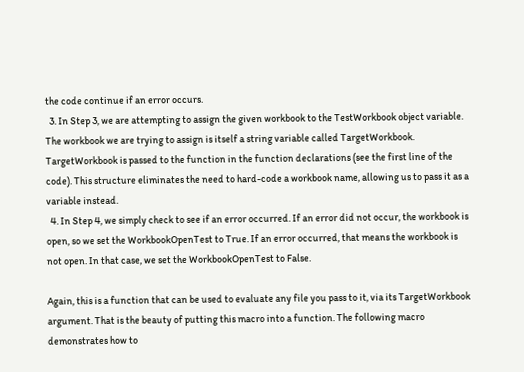the code continue if an error occurs.
  3. In Step 3, we are attempting to assign the given workbook to the TestWorkbook object variable. The workbook we are trying to assign is itself a string variable called TargetWorkbook. TargetWorkbook is passed to the function in the function declarations (see the first line of the code). This structure eliminates the need to hard-code a workbook name, allowing us to pass it as a variable instead.
  4. In Step 4, we simply check to see if an error occurred. If an error did not occur, the workbook is open, so we set the WorkbookOpenTest to True. If an error occurred, that means the workbook is not open. In that case, we set the WorkbookOpenTest to False.

Again, this is a function that can be used to evaluate any file you pass to it, via its TargetWorkbook argument. That is the beauty of putting this macro into a function. The following macro demonstrates how to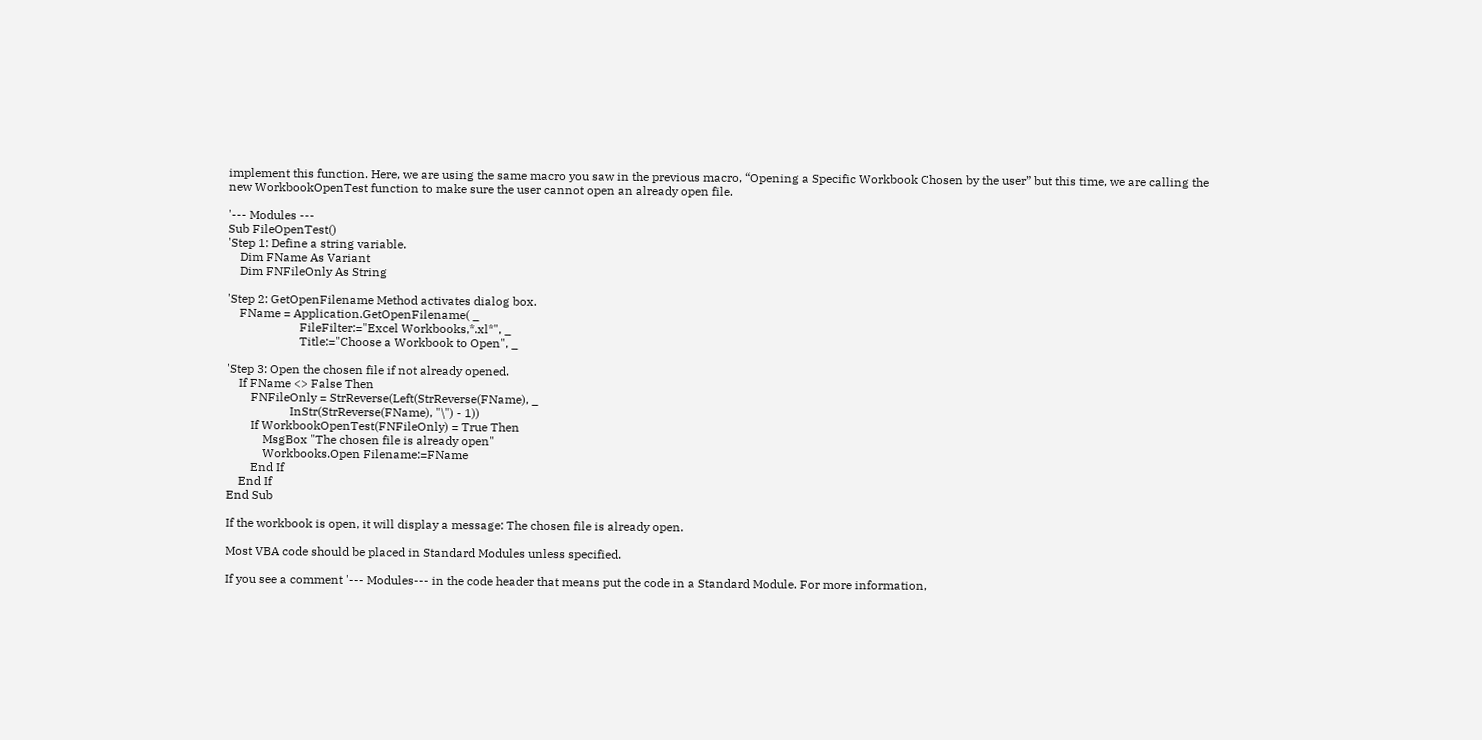implement this function. Here, we are using the same macro you saw in the previous macro, “Opening a Specific Workbook Chosen by the user” but this time, we are calling the new WorkbookOpenTest function to make sure the user cannot open an already open file.

'--- Modules ---
Sub FileOpenTest()
'Step 1: Define a string variable.
    Dim FName As Variant
    Dim FNFileOnly As String

'Step 2: GetOpenFilename Method activates dialog box.
    FName = Application.GetOpenFilename( _
                        FileFilter:="Excel Workbooks,*.xl*", _
                        Title:="Choose a Workbook to Open", _

'Step 3: Open the chosen file if not already opened.
    If FName <> False Then
        FNFileOnly = StrReverse(Left(StrReverse(FName), _
                     InStr(StrReverse(FName), "\") - 1))
        If WorkbookOpenTest(FNFileOnly) = True Then
            MsgBox "The chosen file is already open"
            Workbooks.Open Filename:=FName
        End If
    End If
End Sub

If the workbook is open, it will display a message: The chosen file is already open.

Most VBA code should be placed in Standard Modules unless specified.

If you see a comment '--- Modules--- in the code header that means put the code in a Standard Module. For more information,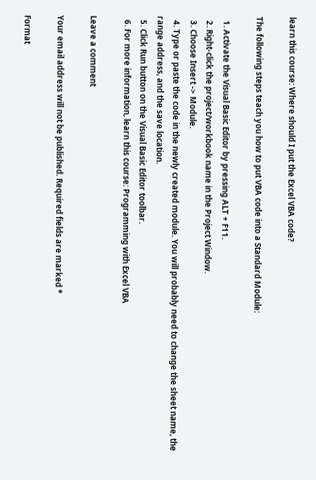learn this course: Where should I put the Excel VBA code?

The following steps teach you how to put VBA code into a Standard Module:

  1. Activate the Visual Basic Editor by pressing ALT + F11.
  2. Right-click the project/workbook name in the Project Window.
  3. Choose Insert -> Module.
  4. Type or paste the code in the newly created module. You will probably need to change the sheet name, the range address, and the save location.
  5. Click Run button on the Visual Basic Editor toolbar.
  6. For more information, learn this course: Programming with Excel VBA

Leave a comment

Your email address will not be published. Required fields are marked *

Format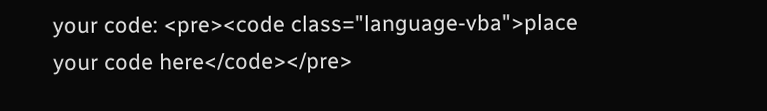your code: <pre><code class="language-vba">place your code here</code></pre>